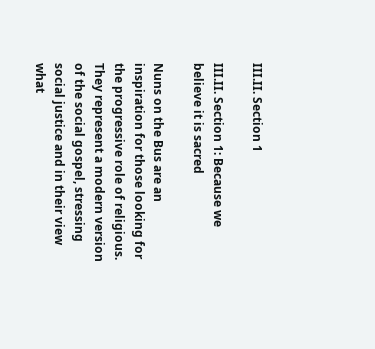III.II. Section 1

III.II. Section 1: Because we believe it is sacred

Nuns on the Bus are an inspiration for those looking for the progressive role of religious. They represent a modern version of the social gospel, stressing social justice and in their view what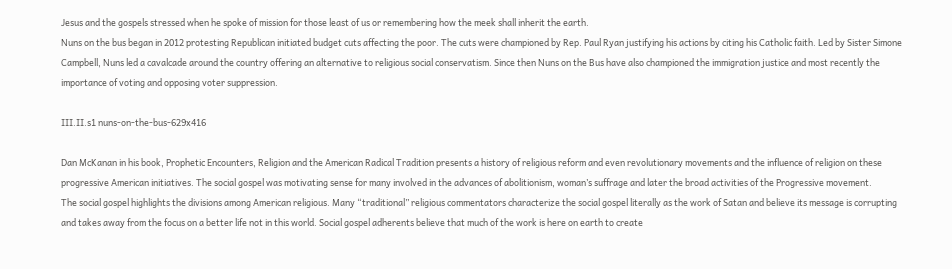Jesus and the gospels stressed when he spoke of mission for those least of us or remembering how the meek shall inherit the earth.
Nuns on the bus began in 2012 protesting Republican initiated budget cuts affecting the poor. The cuts were championed by Rep. Paul Ryan justifying his actions by citing his Catholic faith. Led by Sister Simone Campbell, Nuns led a cavalcade around the country offering an alternative to religious social conservatism. Since then Nuns on the Bus have also championed the immigration justice and most recently the importance of voting and opposing voter suppression.

III.II.s1 nuns-on-the-bus-629x416

Dan McKanan in his book, Prophetic Encounters, Religion and the American Radical Tradition presents a history of religious reform and even revolutionary movements and the influence of religion on these progressive American initiatives. The social gospel was motivating sense for many involved in the advances of abolitionism, woman’s suffrage and later the broad activities of the Progressive movement.
The social gospel highlights the divisions among American religious. Many “traditional” religious commentators characterize the social gospel literally as the work of Satan and believe its message is corrupting and takes away from the focus on a better life not in this world. Social gospel adherents believe that much of the work is here on earth to create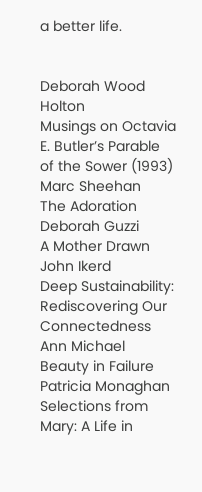a better life.


Deborah Wood Holton
Musings on Octavia E. Butler’s Parable of the Sower (1993)
Marc Sheehan
The Adoration
Deborah Guzzi
A Mother Drawn
John Ikerd
Deep Sustainability: Rediscovering Our Connectedness
Ann Michael
Beauty in Failure
Patricia Monaghan
Selections from Mary: A Life in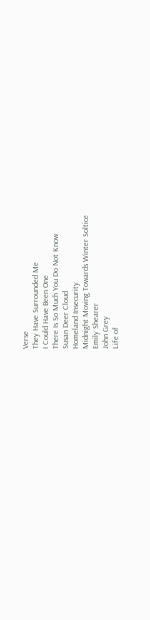Verse
They Have Surrounded Me
I Could Have Been One
There Is So Much You Do Not Know
Susan Deer Cloud
Homeland Insecurity
Midnight Moving Towards Winter Soltice
Emily Shearer
John Grey
Life of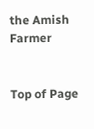the Amish Farmer


Top of Page